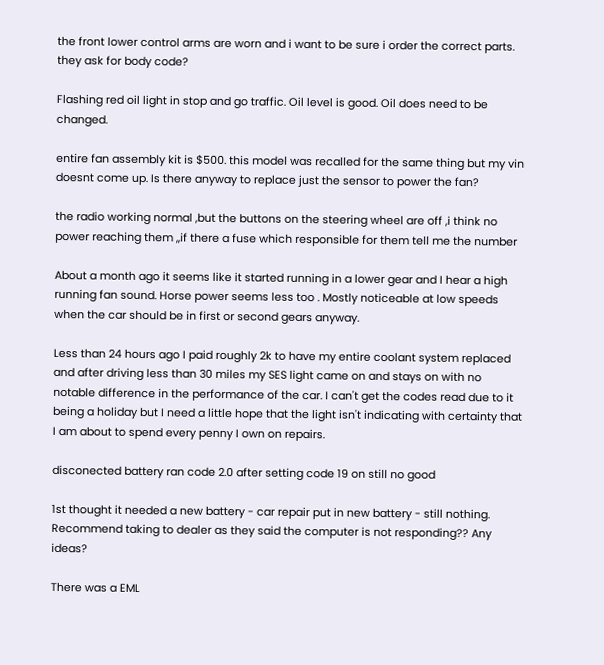the front lower control arms are worn and i want to be sure i order the correct parts. they ask for body code?

Flashing red oil light in stop and go traffic. Oil level is good. Oil does need to be changed.

entire fan assembly kit is $500. this model was recalled for the same thing but my vin doesnt come up. Is there anyway to replace just the sensor to power the fan?

the radio working normal ,but the buttons on the steering wheel are off ,i think no power reaching them ,,if there a fuse which responsible for them tell me the number

About a month ago it seems like it started running in a lower gear and I hear a high running fan sound. Horse power seems less too . Mostly noticeable at low speeds when the car should be in first or second gears anyway.

Less than 24 hours ago I paid roughly 2k to have my entire coolant system replaced and after driving less than 30 miles my SES light came on and stays on with no notable difference in the performance of the car. I can't get the codes read due to it being a holiday but I need a little hope that the light isn't indicating with certainty that I am about to spend every penny I own on repairs.

disconected battery ran code 2.0 after setting code 19 on still no good

1st thought it needed a new battery - car repair put in new battery - still nothing. Recommend taking to dealer as they said the computer is not responding?? Any ideas?

There was a EML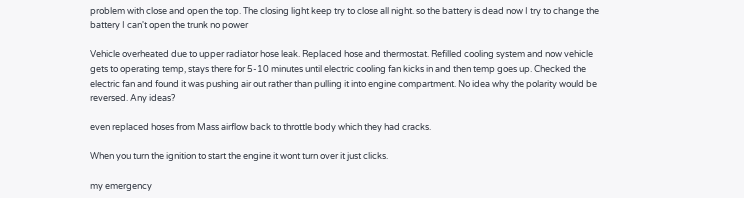problem with close and open the top. The closing light keep try to close all night. so the battery is dead now I try to change the battery I can't open the trunk no power

Vehicle overheated due to upper radiator hose leak. Replaced hose and thermostat. Refilled cooling system and now vehicle gets to operating temp, stays there for 5-10 minutes until electric cooling fan kicks in and then temp goes up. Checked the electric fan and found it was pushing air out rather than pulling it into engine compartment. No idea why the polarity would be reversed. Any ideas?

even replaced hoses from Mass airflow back to throttle body which they had cracks.

When you turn the ignition to start the engine it wont turn over it just clicks.

my emergency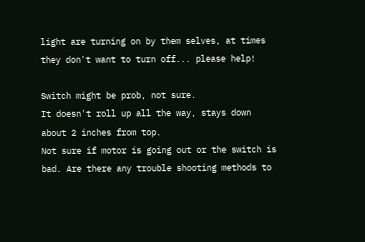light are turning on by them selves, at times they don't want to turn off... please help!

Switch might be prob, not sure.
It doesn't roll up all the way, stays down about 2 inches from top.
Not sure if motor is going out or the switch is bad. Are there any trouble shooting methods to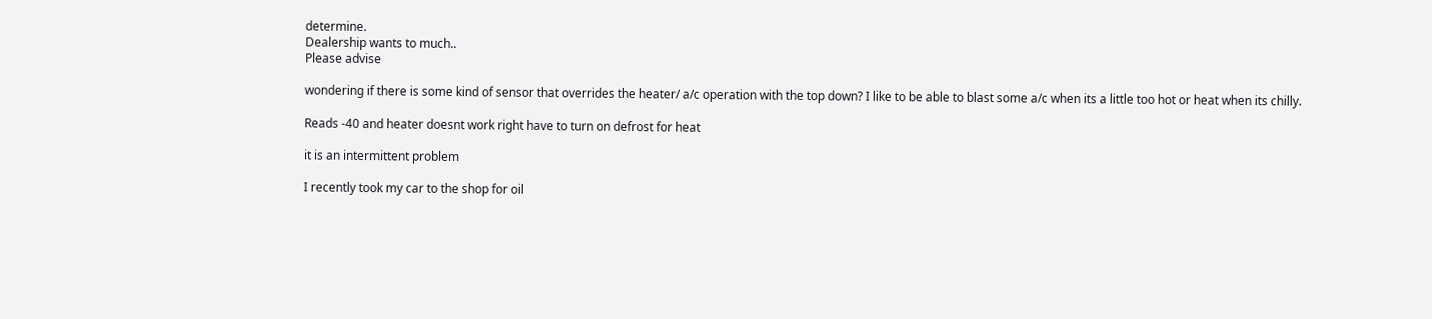determine.
Dealership wants to much..
Please advise

wondering if there is some kind of sensor that overrides the heater/ a/c operation with the top down? I like to be able to blast some a/c when its a little too hot or heat when its chilly.

Reads -40 and heater doesnt work right have to turn on defrost for heat

it is an intermittent problem

I recently took my car to the shop for oil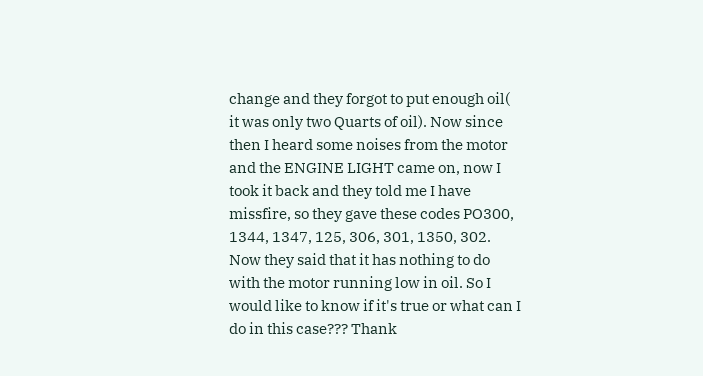change and they forgot to put enough oil( it was only two Quarts of oil). Now since then I heard some noises from the motor and the ENGINE LIGHT came on, now I took it back and they told me I have missfire, so they gave these codes PO300, 1344, 1347, 125, 306, 301, 1350, 302. Now they said that it has nothing to do with the motor running low in oil. So I would like to know if it's true or what can I do in this case??? Thank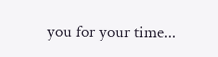you for your time...